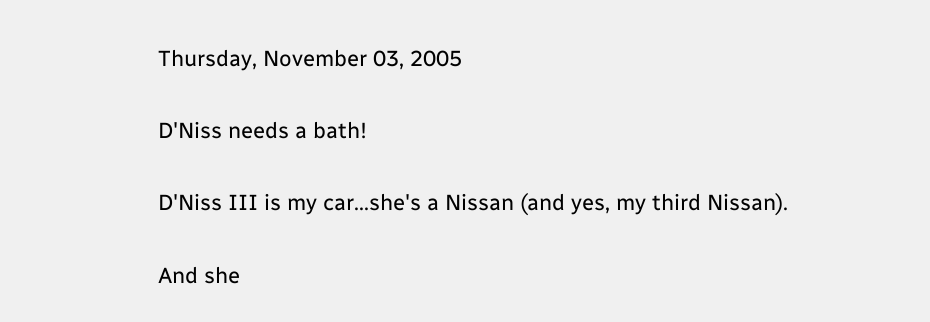Thursday, November 03, 2005

D'Niss needs a bath!

D'Niss III is my car...she's a Nissan (and yes, my third Nissan).

And she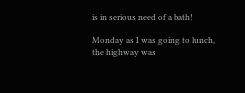is in serious need of a bath!

Monday as I was going to lunch, the highway was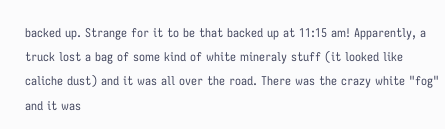backed up. Strange for it to be that backed up at 11:15 am! Apparently, a truck lost a bag of some kind of white mineraly stuff (it looked like caliche dust) and it was all over the road. There was the crazy white "fog" and it was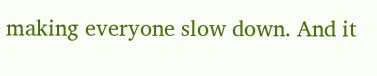making everyone slow down. And it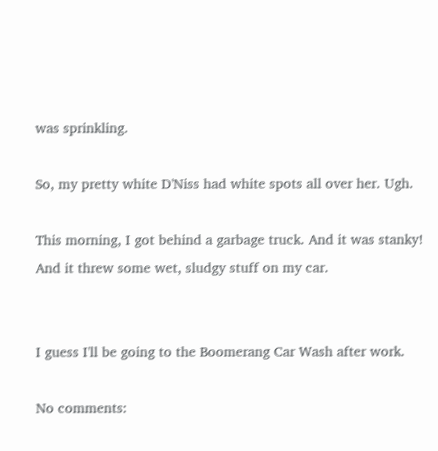was sprinkling.

So, my pretty white D'Niss had white spots all over her. Ugh.

This morning, I got behind a garbage truck. And it was stanky! And it threw some wet, sludgy stuff on my car.


I guess I'll be going to the Boomerang Car Wash after work.

No comments: